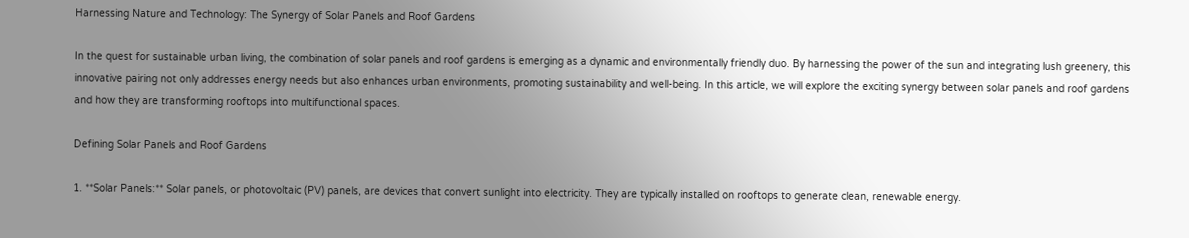Harnessing Nature and Technology: The Synergy of Solar Panels and Roof Gardens

In the quest for sustainable urban living, the combination of solar panels and roof gardens is emerging as a dynamic and environmentally friendly duo. By harnessing the power of the sun and integrating lush greenery, this innovative pairing not only addresses energy needs but also enhances urban environments, promoting sustainability and well-being. In this article, we will explore the exciting synergy between solar panels and roof gardens and how they are transforming rooftops into multifunctional spaces.

Defining Solar Panels and Roof Gardens

1. **Solar Panels:** Solar panels, or photovoltaic (PV) panels, are devices that convert sunlight into electricity. They are typically installed on rooftops to generate clean, renewable energy.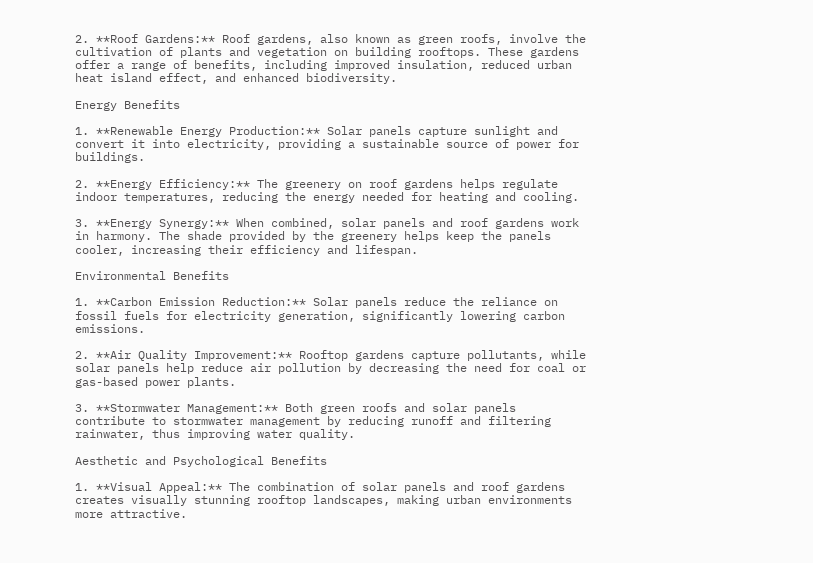2. **Roof Gardens:** Roof gardens, also known as green roofs, involve the cultivation of plants and vegetation on building rooftops. These gardens offer a range of benefits, including improved insulation, reduced urban heat island effect, and enhanced biodiversity.

Energy Benefits

1. **Renewable Energy Production:** Solar panels capture sunlight and convert it into electricity, providing a sustainable source of power for buildings.

2. **Energy Efficiency:** The greenery on roof gardens helps regulate indoor temperatures, reducing the energy needed for heating and cooling.

3. **Energy Synergy:** When combined, solar panels and roof gardens work in harmony. The shade provided by the greenery helps keep the panels cooler, increasing their efficiency and lifespan.

Environmental Benefits

1. **Carbon Emission Reduction:** Solar panels reduce the reliance on fossil fuels for electricity generation, significantly lowering carbon emissions.

2. **Air Quality Improvement:** Rooftop gardens capture pollutants, while solar panels help reduce air pollution by decreasing the need for coal or gas-based power plants.

3. **Stormwater Management:** Both green roofs and solar panels contribute to stormwater management by reducing runoff and filtering rainwater, thus improving water quality.

Aesthetic and Psychological Benefits

1. **Visual Appeal:** The combination of solar panels and roof gardens creates visually stunning rooftop landscapes, making urban environments more attractive.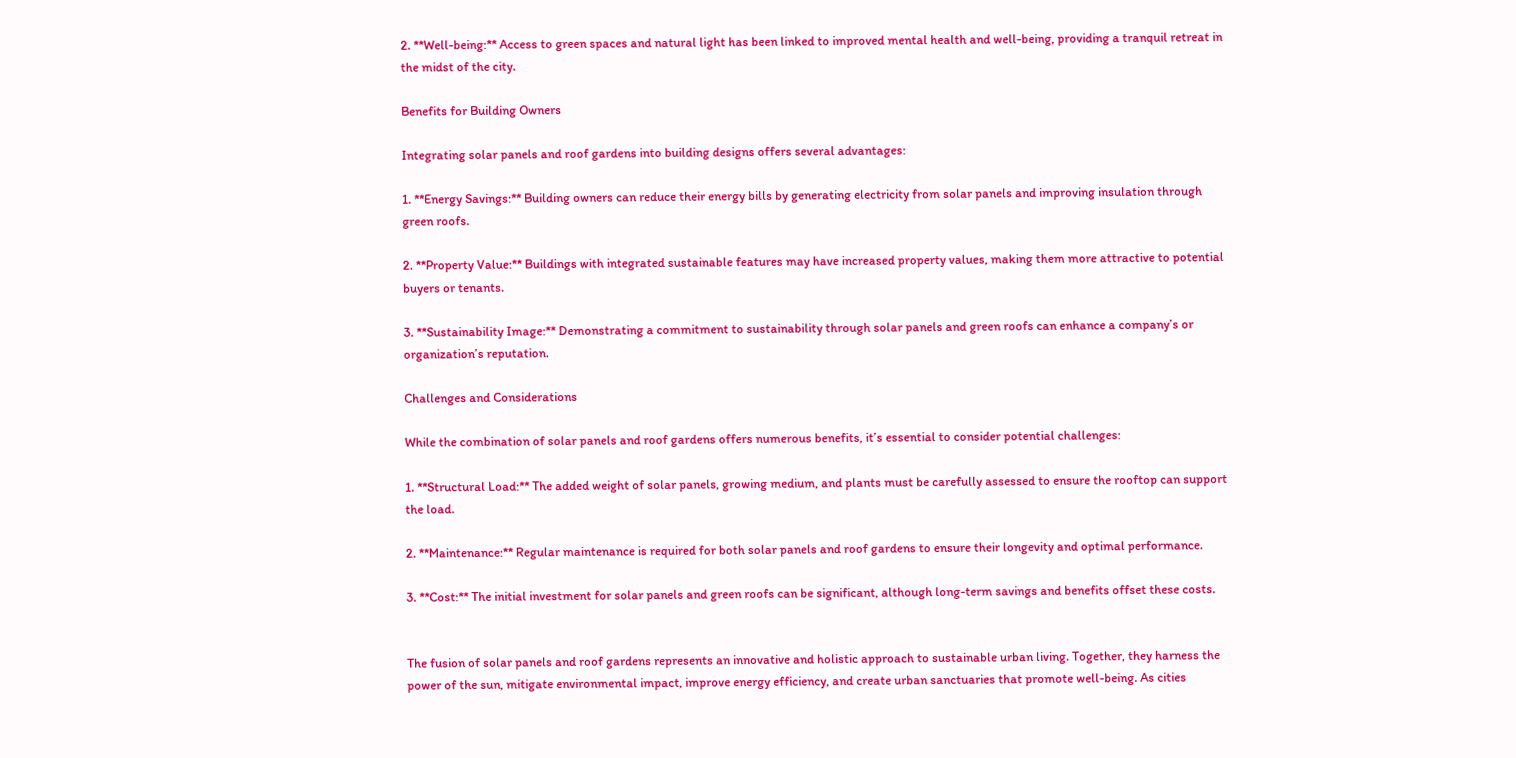2. **Well-being:** Access to green spaces and natural light has been linked to improved mental health and well-being, providing a tranquil retreat in the midst of the city.

Benefits for Building Owners

Integrating solar panels and roof gardens into building designs offers several advantages:

1. **Energy Savings:** Building owners can reduce their energy bills by generating electricity from solar panels and improving insulation through green roofs.

2. **Property Value:** Buildings with integrated sustainable features may have increased property values, making them more attractive to potential buyers or tenants.

3. **Sustainability Image:** Demonstrating a commitment to sustainability through solar panels and green roofs can enhance a company’s or organization’s reputation.

Challenges and Considerations

While the combination of solar panels and roof gardens offers numerous benefits, it’s essential to consider potential challenges:

1. **Structural Load:** The added weight of solar panels, growing medium, and plants must be carefully assessed to ensure the rooftop can support the load.

2. **Maintenance:** Regular maintenance is required for both solar panels and roof gardens to ensure their longevity and optimal performance.

3. **Cost:** The initial investment for solar panels and green roofs can be significant, although long-term savings and benefits offset these costs.


The fusion of solar panels and roof gardens represents an innovative and holistic approach to sustainable urban living. Together, they harness the power of the sun, mitigate environmental impact, improve energy efficiency, and create urban sanctuaries that promote well-being. As cities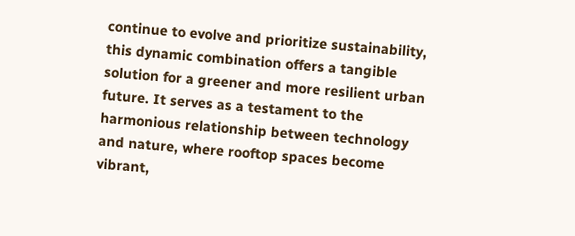continue to evolve and prioritize sustainability, this dynamic combination offers a tangible solution for a greener and more resilient urban future. It serves as a testament to the harmonious relationship between technology and nature, where rooftop spaces become vibrant,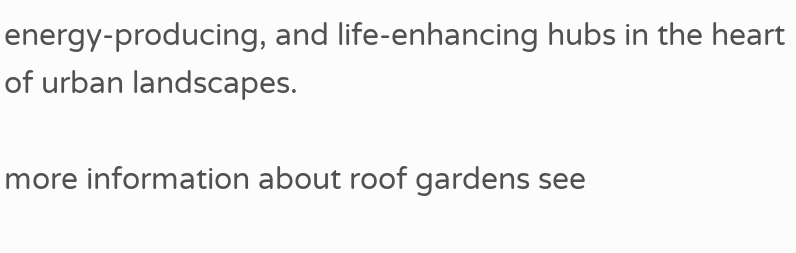energy-producing, and life-enhancing hubs in the heart of urban landscapes.

more information about roof gardens see